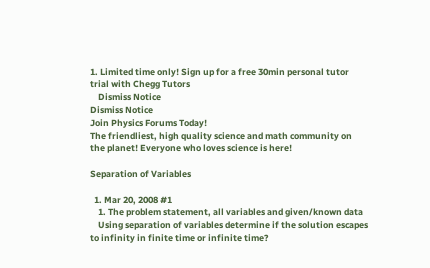1. Limited time only! Sign up for a free 30min personal tutor trial with Chegg Tutors
    Dismiss Notice
Dismiss Notice
Join Physics Forums Today!
The friendliest, high quality science and math community on the planet! Everyone who loves science is here!

Separation of Variables

  1. Mar 20, 2008 #1
    1. The problem statement, all variables and given/known data
    Using separation of variables determine if the solution escapes to infinity in finite time or infinite time?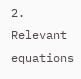2. Relevant equations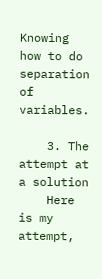Knowing how to do separation of variables.

    3. The attempt at a solution
    Here is my attempt,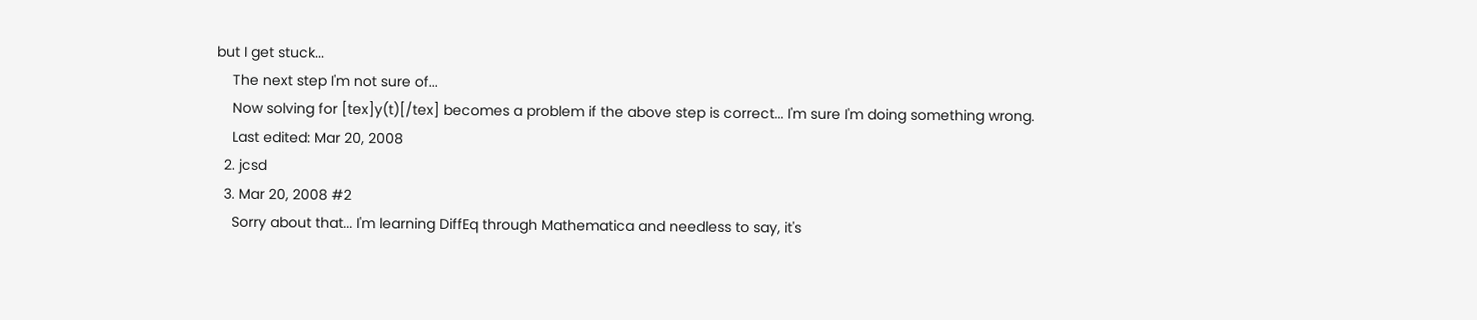but I get stuck...
    The next step I'm not sure of...
    Now solving for [tex]y(t)[/tex] becomes a problem if the above step is correct... I'm sure I'm doing something wrong.
    Last edited: Mar 20, 2008
  2. jcsd
  3. Mar 20, 2008 #2
    Sorry about that... I'm learning DiffEq through Mathematica and needless to say, it's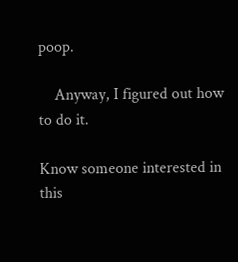poop.

    Anyway, I figured out how to do it.

Know someone interested in this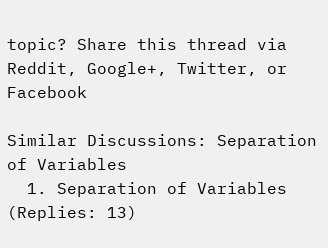topic? Share this thread via Reddit, Google+, Twitter, or Facebook

Similar Discussions: Separation of Variables
  1. Separation of Variables (Replies: 13)